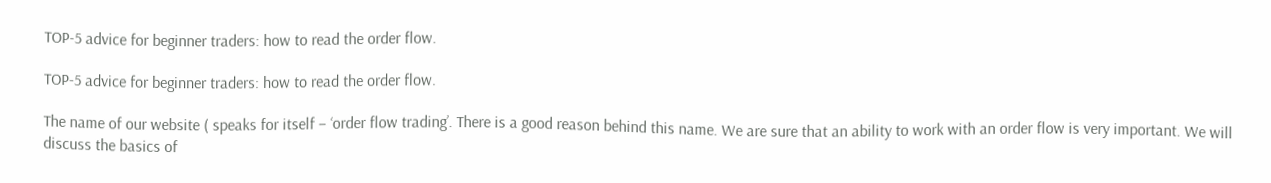TOP-5 advice for beginner traders: how to read the order flow.

TOP-5 advice for beginner traders: how to read the order flow.

The name of our website ( speaks for itself – ‘order flow trading’. There is a good reason behind this name. We are sure that an ability to work with an order flow is very important. We will discuss the basics of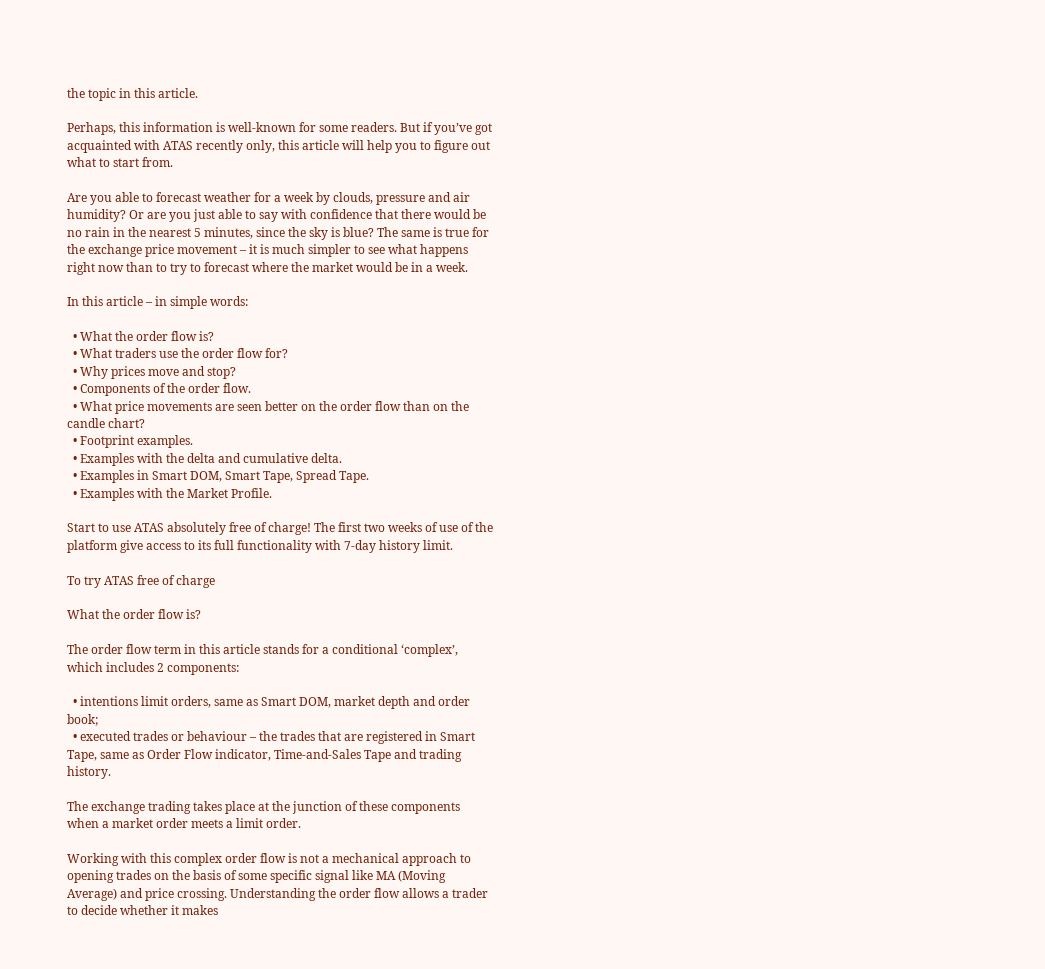the topic in this article.

Perhaps, this information is well-known for some readers. But if you’ve got acquainted with ATAS recently only, this article will help you to figure out what to start from.

Are you able to forecast weather for a week by clouds, pressure and air humidity? Or are you just able to say with confidence that there would be no rain in the nearest 5 minutes, since the sky is blue? The same is true for the exchange price movement – it is much simpler to see what happens right now than to try to forecast where the market would be in a week.

In this article – in simple words:

  • What the order flow is?
  • What traders use the order flow for?
  • Why prices move and stop?
  • Components of the order flow.
  • What price movements are seen better on the order flow than on the candle chart?
  • Footprint examples.
  • Examples with the delta and cumulative delta.
  • Examples in Smart DOM, Smart Tape, Spread Tape.
  • Examples with the Market Profile.

Start to use ATAS absolutely free of charge! The first two weeks of use of the platform give access to its full functionality with 7-day history limit.

To try ATAS free of charge

What the order flow is?

The order flow term in this article stands for a conditional ‘complex’, which includes 2 components:

  • intentions limit orders, same as Smart DOM, market depth and order book;
  • executed trades or behaviour – the trades that are registered in Smart Tape, same as Order Flow indicator, Time-and-Sales Tape and trading history.

The exchange trading takes place at the junction of these components when a market order meets a limit order.

Working with this complex order flow is not a mechanical approach to opening trades on the basis of some specific signal like MA (Moving Average) and price crossing. Understanding the order flow allows a trader to decide whether it makes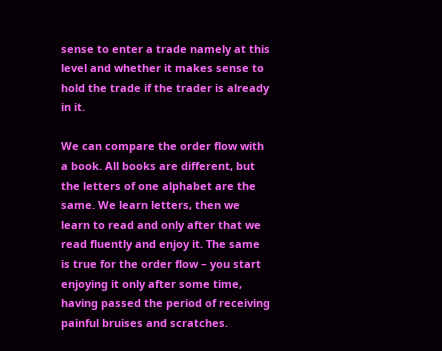sense to enter a trade namely at this level and whether it makes sense to hold the trade if the trader is already in it.

We can compare the order flow with a book. All books are different, but the letters of one alphabet are the same. We learn letters, then we learn to read and only after that we read fluently and enjoy it. The same is true for the order flow – you start enjoying it only after some time, having passed the period of receiving painful bruises and scratches.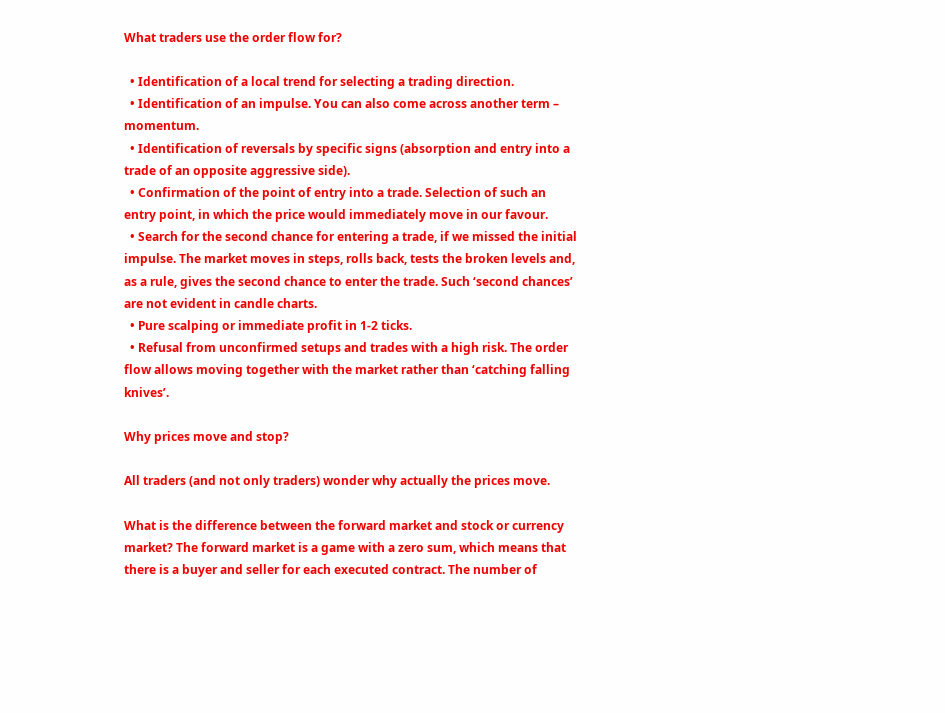What traders use the order flow for?

  • Identification of a local trend for selecting a trading direction.
  • Identification of an impulse. You can also come across another term – momentum.
  • Identification of reversals by specific signs (absorption and entry into a trade of an opposite aggressive side).
  • Confirmation of the point of entry into a trade. Selection of such an entry point, in which the price would immediately move in our favour.
  • Search for the second chance for entering a trade, if we missed the initial impulse. The market moves in steps, rolls back, tests the broken levels and, as a rule, gives the second chance to enter the trade. Such ‘second chances’ are not evident in candle charts.
  • Pure scalping or immediate profit in 1-2 ticks.
  • Refusal from unconfirmed setups and trades with a high risk. The order flow allows moving together with the market rather than ‘catching falling knives’.

Why prices move and stop?

All traders (and not only traders) wonder why actually the prices move.

What is the difference between the forward market and stock or currency market? The forward market is a game with a zero sum, which means that there is a buyer and seller for each executed contract. The number of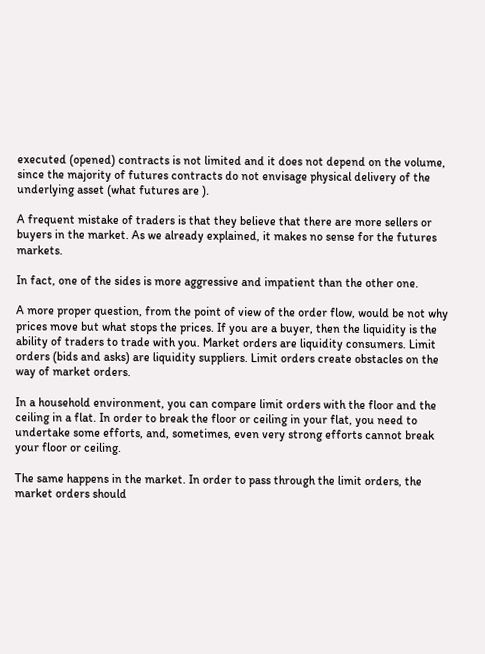executed (opened) contracts is not limited and it does not depend on the volume, since the majority of futures contracts do not envisage physical delivery of the underlying asset (what futures are ).

A frequent mistake of traders is that they believe that there are more sellers or buyers in the market. As we already explained, it makes no sense for the futures markets.

In fact, one of the sides is more aggressive and impatient than the other one.

A more proper question, from the point of view of the order flow, would be not why prices move but what stops the prices. If you are a buyer, then the liquidity is the ability of traders to trade with you. Market orders are liquidity consumers. Limit orders (bids and asks) are liquidity suppliers. Limit orders create obstacles on the way of market orders.

In a household environment, you can compare limit orders with the floor and the ceiling in a flat. In order to break the floor or ceiling in your flat, you need to undertake some efforts, and, sometimes, even very strong efforts cannot break your floor or ceiling.

The same happens in the market. In order to pass through the limit orders, the market orders should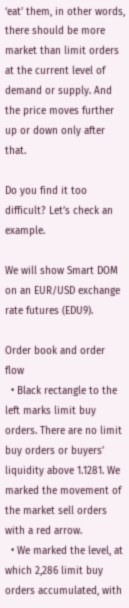‘eat’ them, in other words, there should be more market than limit orders at the current level of demand or supply. And the price moves further up or down only after that.

Do you find it too difficult? Let’s check an example.

We will show Smart DOM on an EUR/USD exchange rate futures (EDU9).

Order book and order flow
  • Black rectangle to the left marks limit buy orders. There are no limit buy orders or buyers’ liquidity above 1.1281. We marked the movement of the market sell orders with a red arrow.
  • We marked the level, at which 2,286 limit buy orders accumulated, with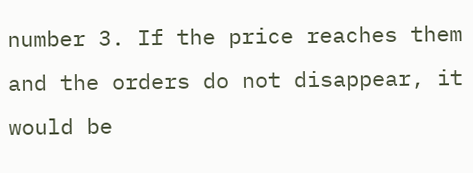number 3. If the price reaches them and the orders do not disappear, it would be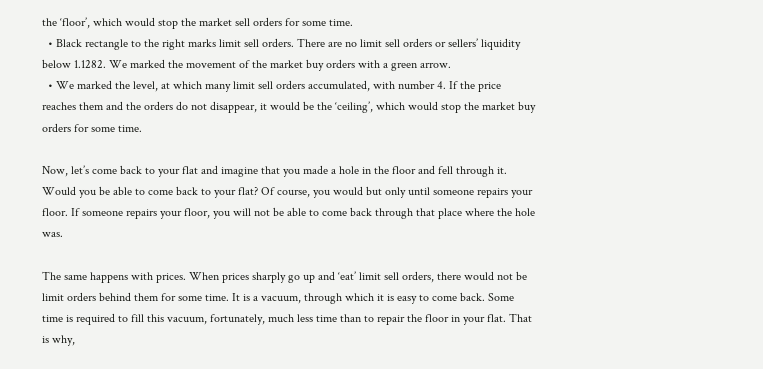the ‘floor’, which would stop the market sell orders for some time.
  • Black rectangle to the right marks limit sell orders. There are no limit sell orders or sellers’ liquidity below 1.1282. We marked the movement of the market buy orders with a green arrow.
  • We marked the level, at which many limit sell orders accumulated, with number 4. If the price reaches them and the orders do not disappear, it would be the ‘ceiling’, which would stop the market buy orders for some time.

Now, let’s come back to your flat and imagine that you made a hole in the floor and fell through it. Would you be able to come back to your flat? Of course, you would but only until someone repairs your floor. If someone repairs your floor, you will not be able to come back through that place where the hole was.

The same happens with prices. When prices sharply go up and ‘eat’ limit sell orders, there would not be limit orders behind them for some time. It is a vacuum, through which it is easy to come back. Some time is required to fill this vacuum, fortunately, much less time than to repair the floor in your flat. That is why,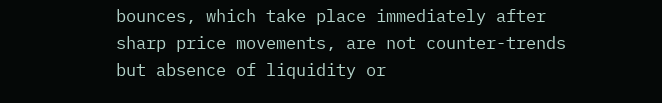bounces, which take place immediately after sharp price movements, are not counter-trends but absence of liquidity or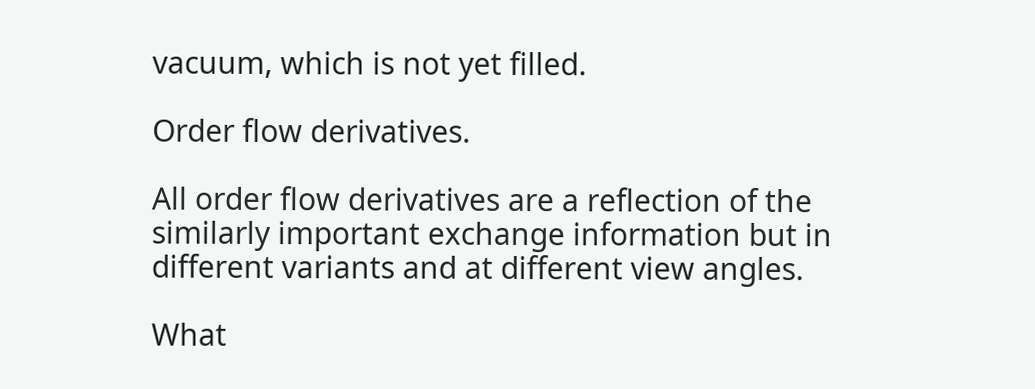vacuum, which is not yet filled.

Order flow derivatives.

All order flow derivatives are a reflection of the similarly important exchange information but in different variants and at different view angles.

What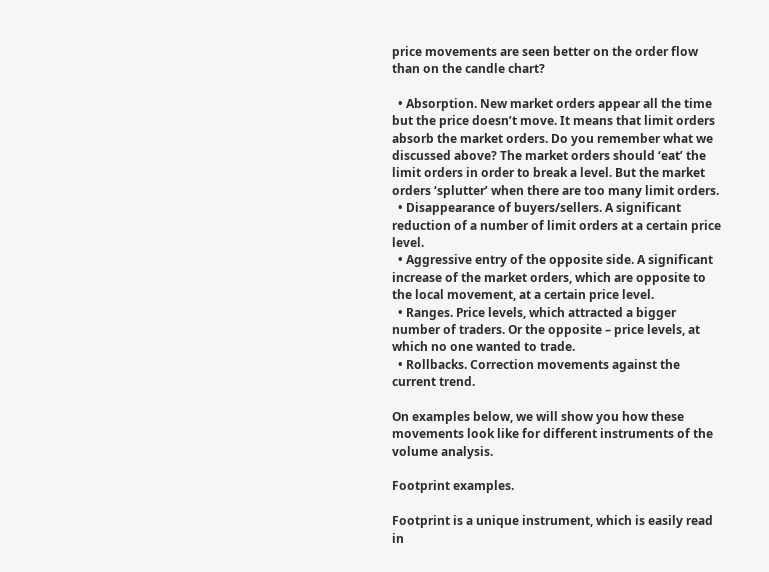price movements are seen better on the order flow than on the candle chart?

  • Absorption. New market orders appear all the time but the price doesn’t move. It means that limit orders absorb the market orders. Do you remember what we discussed above? The market orders should ‘eat’ the limit orders in order to break a level. But the market orders ‘splutter’ when there are too many limit orders.
  • Disappearance of buyers/sellers. A significant reduction of a number of limit orders at a certain price level.
  • Aggressive entry of the opposite side. A significant increase of the market orders, which are opposite to the local movement, at a certain price level.
  • Ranges. Price levels, which attracted a bigger number of traders. Or the opposite – price levels, at which no one wanted to trade.
  • Rollbacks. Correction movements against the current trend.

On examples below, we will show you how these movements look like for different instruments of the volume analysis.

Footprint examples.

Footprint is a unique instrument, which is easily read in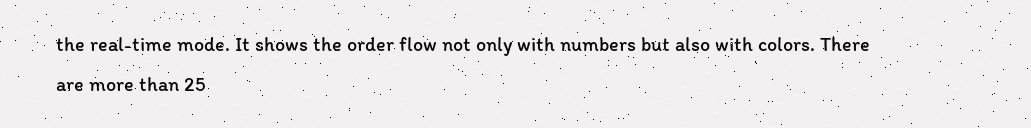the real-time mode. It shows the order flow not only with numbers but also with colors. There are more than 25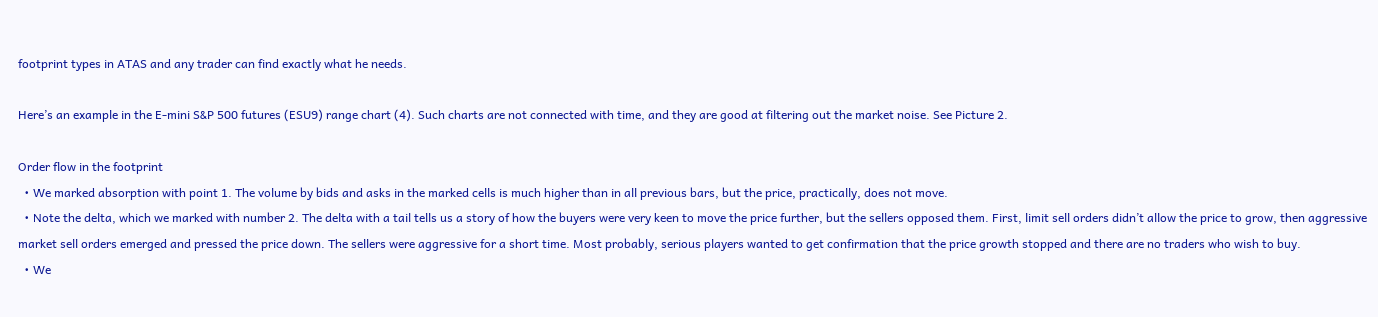footprint types in ATAS and any trader can find exactly what he needs.

Here’s an example in the E-mini S&P 500 futures (ESU9) range chart (4). Such charts are not connected with time, and they are good at filtering out the market noise. See Picture 2.

Order flow in the footprint
  • We marked absorption with point 1. The volume by bids and asks in the marked cells is much higher than in all previous bars, but the price, practically, does not move.
  • Note the delta, which we marked with number 2. The delta with a tail tells us a story of how the buyers were very keen to move the price further, but the sellers opposed them. First, limit sell orders didn’t allow the price to grow, then aggressive market sell orders emerged and pressed the price down. The sellers were aggressive for a short time. Most probably, serious players wanted to get confirmation that the price growth stopped and there are no traders who wish to buy.
  • We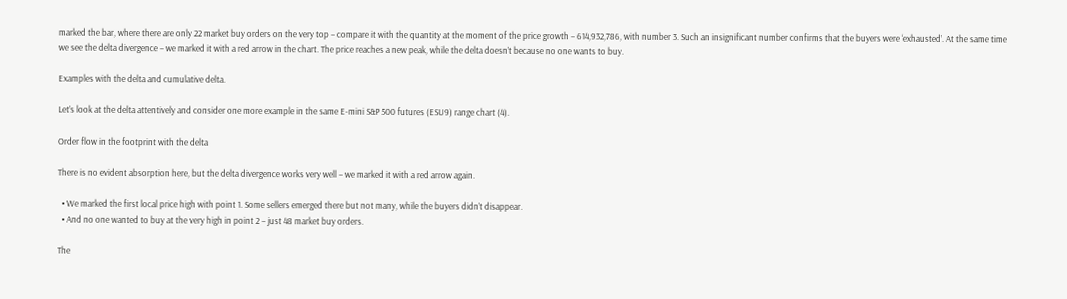marked the bar, where there are only 22 market buy orders on the very top – compare it with the quantity at the moment of the price growth – 614,932,786, with number 3. Such an insignificant number confirms that the buyers were ‘exhausted’. At the same time we see the delta divergence – we marked it with a red arrow in the chart. The price reaches a new peak, while the delta doesn’t because no one wants to buy.

Examples with the delta and cumulative delta.

Let’s look at the delta attentively and consider one more example in the same E-mini S&P 500 futures (ESU9) range chart (4).

Order flow in the footprint with the delta

There is no evident absorption here, but the delta divergence works very well – we marked it with a red arrow again.

  • We marked the first local price high with point 1. Some sellers emerged there but not many, while the buyers didn’t disappear.
  • And no one wanted to buy at the very high in point 2 – just 48 market buy orders.

The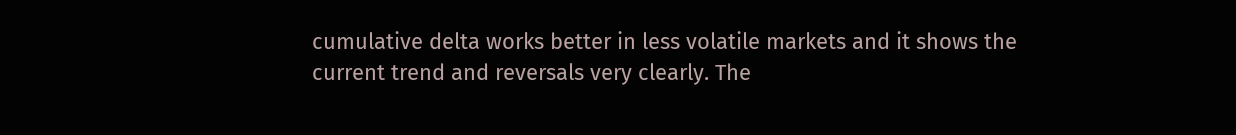cumulative delta works better in less volatile markets and it shows the current trend and reversals very clearly. The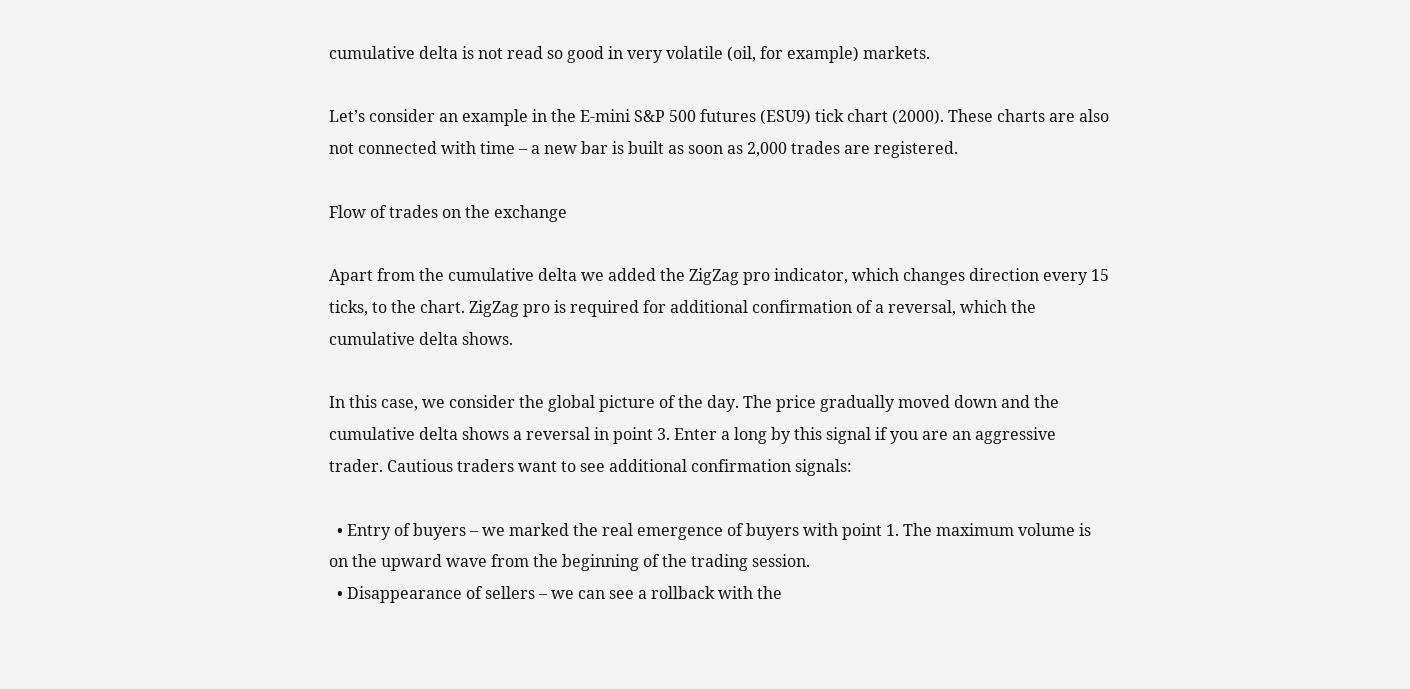cumulative delta is not read so good in very volatile (oil, for example) markets.

Let’s consider an example in the E-mini S&P 500 futures (ESU9) tick chart (2000). These charts are also not connected with time – a new bar is built as soon as 2,000 trades are registered.

Flow of trades on the exchange

Apart from the cumulative delta we added the ZigZag pro indicator, which changes direction every 15 ticks, to the chart. ZigZag pro is required for additional confirmation of a reversal, which the cumulative delta shows.

In this case, we consider the global picture of the day. The price gradually moved down and the cumulative delta shows a reversal in point 3. Enter a long by this signal if you are an aggressive trader. Cautious traders want to see additional confirmation signals:

  • Entry of buyers – we marked the real emergence of buyers with point 1. The maximum volume is on the upward wave from the beginning of the trading session.
  • Disappearance of sellers – we can see a rollback with the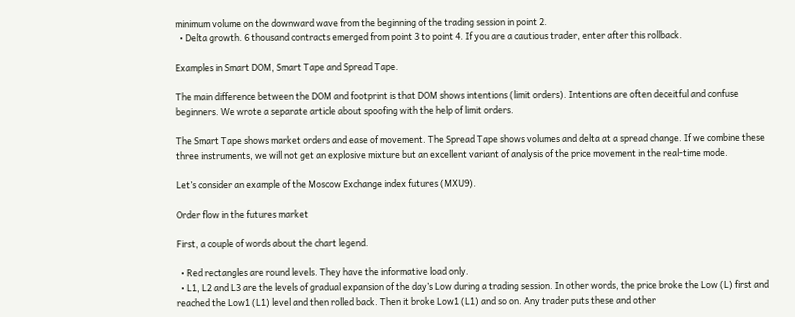minimum volume on the downward wave from the beginning of the trading session in point 2.
  • Delta growth. 6 thousand contracts emerged from point 3 to point 4. If you are a cautious trader, enter after this rollback.

Examples in Smart DOM, Smart Tape and Spread Tape.

The main difference between the DOM and footprint is that DOM shows intentions (limit orders). Intentions are often deceitful and confuse beginners. We wrote a separate article about spoofing with the help of limit orders.

The Smart Tape shows market orders and ease of movement. The Spread Tape shows volumes and delta at a spread change. If we combine these three instruments, we will not get an explosive mixture but an excellent variant of analysis of the price movement in the real-time mode.

Let’s consider an example of the Moscow Exchange index futures (MXU9).

Order flow in the futures market

First, a couple of words about the chart legend.

  • Red rectangles are round levels. They have the informative load only.
  • L1, L2 and L3 are the levels of gradual expansion of the day’s Low during a trading session. In other words, the price broke the Low (L) first and reached the Low1 (L1) level and then rolled back. Then it broke Low1 (L1) and so on. Any trader puts these and other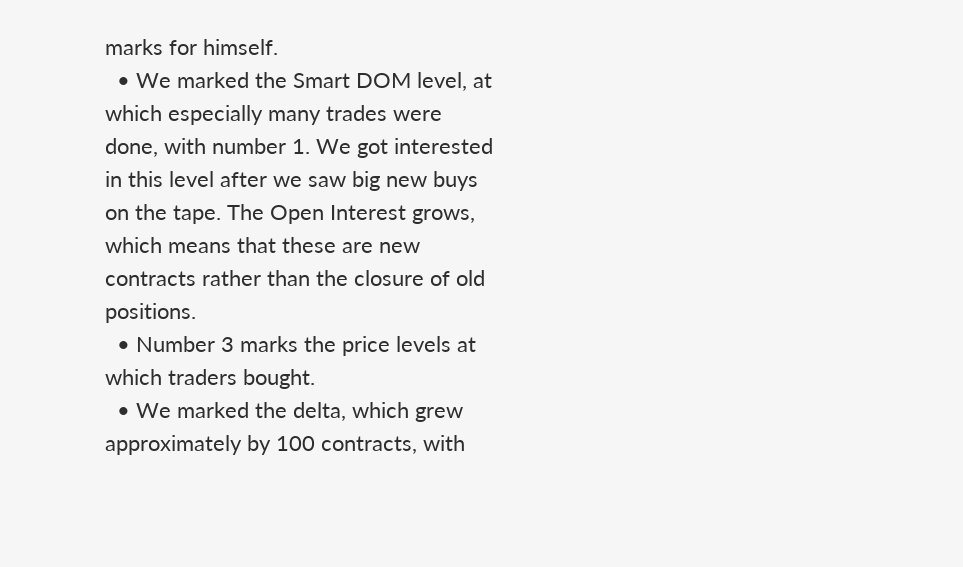marks for himself.
  • We marked the Smart DOM level, at which especially many trades were done, with number 1. We got interested in this level after we saw big new buys on the tape. The Open Interest grows, which means that these are new contracts rather than the closure of old positions.
  • Number 3 marks the price levels at which traders bought.
  • We marked the delta, which grew approximately by 100 contracts, with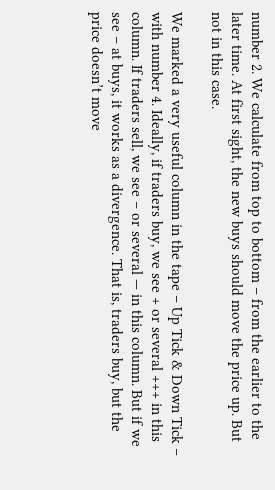number 2. We calculate from top to bottom – from the earlier to the later time. At first sight, the new buys should move the price up. But not in this case.

We marked a very useful column in the tape – Up Tick & Down Tick – with number 4. Ideally, if traders buy, we see + or several +++ in this column. If traders sell, we see – or several — in this column. But if we see – at buys, it works as a divergence. That is, traders buy, but the price doesn’t move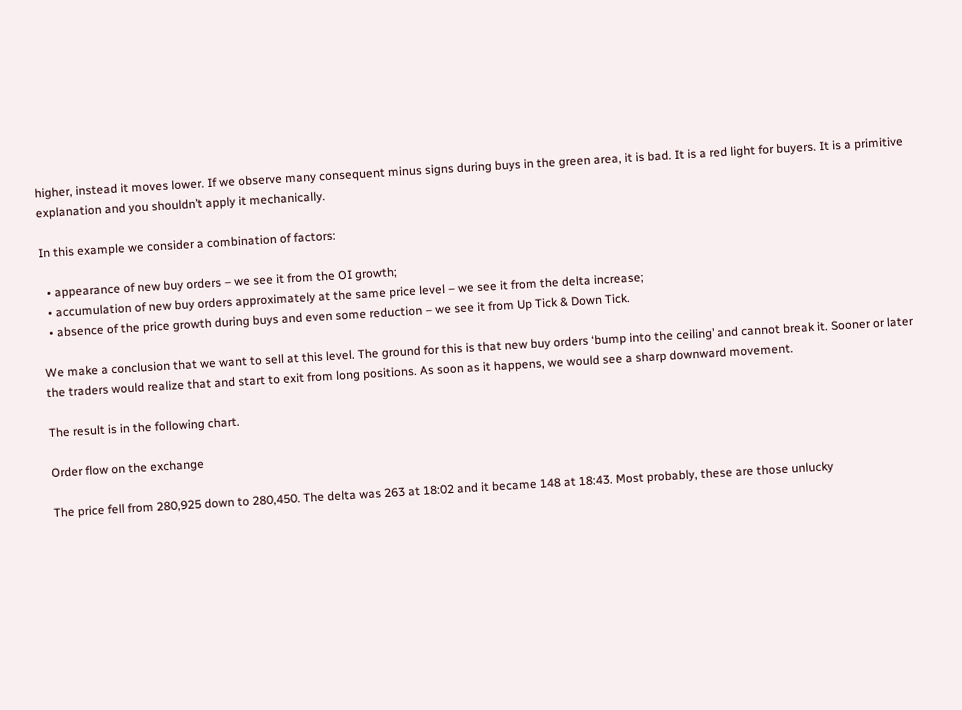higher, instead it moves lower. If we observe many consequent minus signs during buys in the green area, it is bad. It is a red light for buyers. It is a primitive explanation and you shouldn’t apply it mechanically.

In this example we consider a combination of factors:

  • appearance of new buy orders – we see it from the OI growth;
  • accumulation of new buy orders approximately at the same price level – we see it from the delta increase;
  • absence of the price growth during buys and even some reduction – we see it from Up Tick & Down Tick.

We make a conclusion that we want to sell at this level. The ground for this is that new buy orders ‘bump into the ceiling’ and cannot break it. Sooner or later the traders would realize that and start to exit from long positions. As soon as it happens, we would see a sharp downward movement.

The result is in the following chart.

Order flow on the exchange

The price fell from 280,925 down to 280,450. The delta was 263 at 18:02 and it became 148 at 18:43. Most probably, these are those unlucky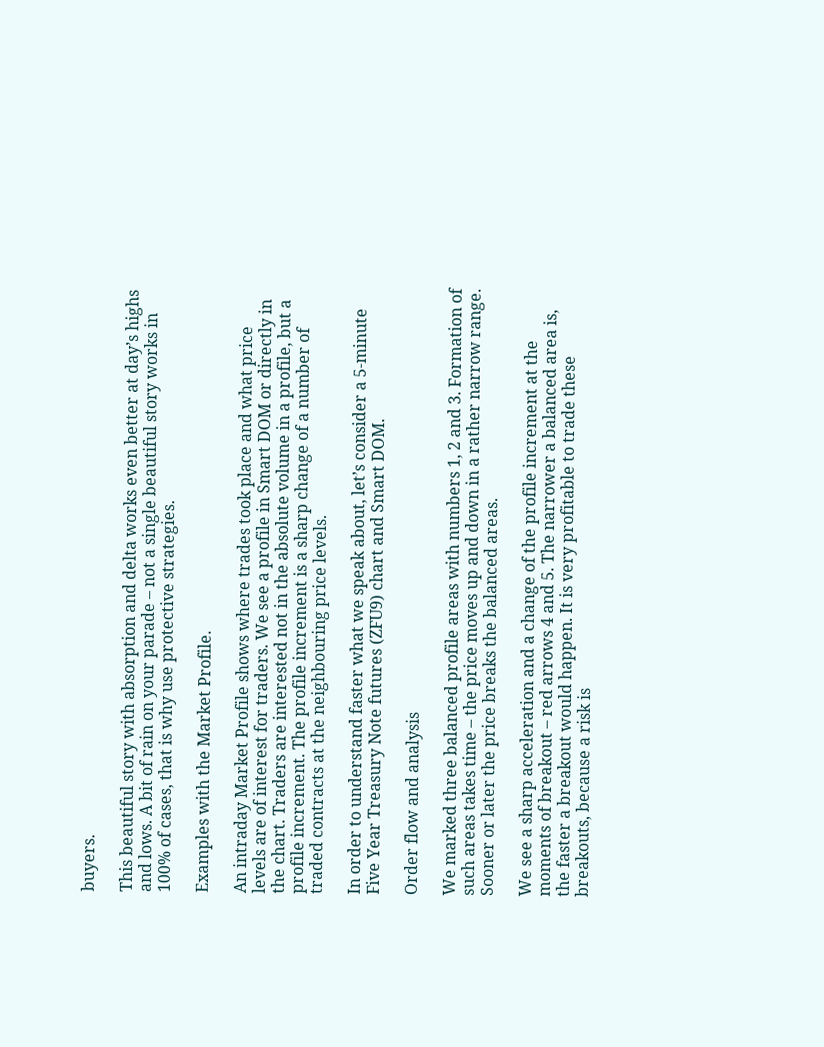buyers.

This beautiful story with absorption and delta works even better at day’s highs and lows. A bit of rain on your parade – not a single beautiful story works in 100% of cases, that is why use protective strategies.

Examples with the Market Profile.

An intraday Market Profile shows where trades took place and what price levels are of interest for traders. We see a profile in Smart DOM or directly in the chart. Traders are interested not in the absolute volume in a profile, but a profile increment. The profile increment is a sharp change of a number of traded contracts at the neighbouring price levels.

In order to understand faster what we speak about, let’s consider a 5-minute Five Year Treasury Note futures (ZFU9) chart and Smart DOM.

Order flow and analysis

We marked three balanced profile areas with numbers 1, 2 and 3. Formation of such areas takes time – the price moves up and down in a rather narrow range. Sooner or later the price breaks the balanced areas.

We see a sharp acceleration and a change of the profile increment at the moments of breakout – red arrows 4 and 5. The narrower a balanced area is, the faster a breakout would happen. It is very profitable to trade these breakouts, because a risk is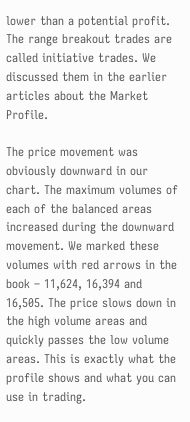lower than a potential profit. The range breakout trades are called initiative trades. We discussed them in the earlier articles about the Market Profile.

The price movement was obviously downward in our chart. The maximum volumes of each of the balanced areas increased during the downward movement. We marked these volumes with red arrows in the book – 11,624, 16,394 and 16,505. The price slows down in the high volume areas and quickly passes the low volume areas. This is exactly what the profile shows and what you can use in trading.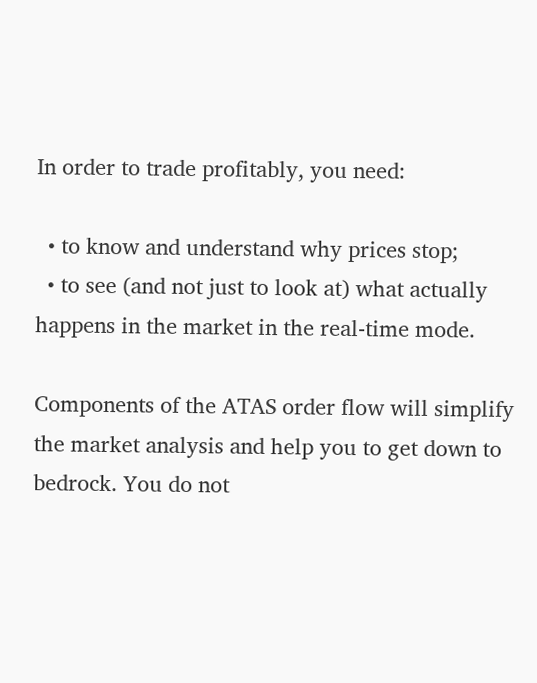In order to trade profitably, you need:

  • to know and understand why prices stop;
  • to see (and not just to look at) what actually happens in the market in the real-time mode.

Components of the ATAS order flow will simplify the market analysis and help you to get down to bedrock. You do not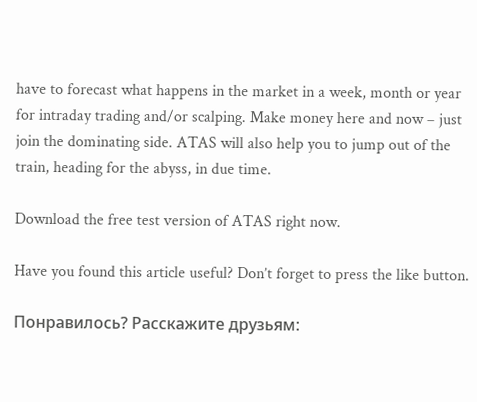have to forecast what happens in the market in a week, month or year for intraday trading and/or scalping. Make money here and now – just join the dominating side. ATAS will also help you to jump out of the train, heading for the abyss, in due time.

Download the free test version of ATAS right now.

Have you found this article useful? Don’t forget to press the like button.

Понравилось? Расскажите друзьям: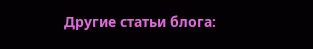Другие статьи блога: